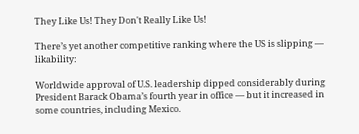They Like Us! They Don't Really Like Us!

There’s yet another competitive ranking where the US is slipping — likability:

Worldwide approval of U.S. leadership dipped considerably during President Barack Obama’s fourth year in office — but it increased in some countries, including Mexico.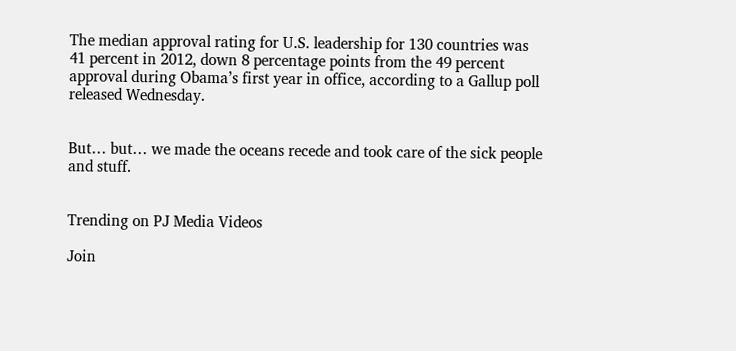The median approval rating for U.S. leadership for 130 countries was 41 percent in 2012, down 8 percentage points from the 49 percent approval during Obama’s first year in office, according to a Gallup poll released Wednesday.


But… but… we made the oceans recede and took care of the sick people and stuff.


Trending on PJ Media Videos

Join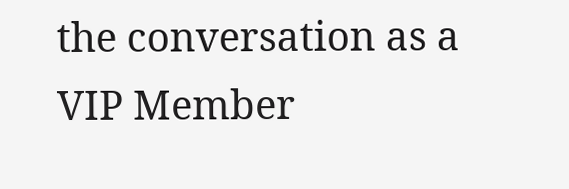the conversation as a VIP Member